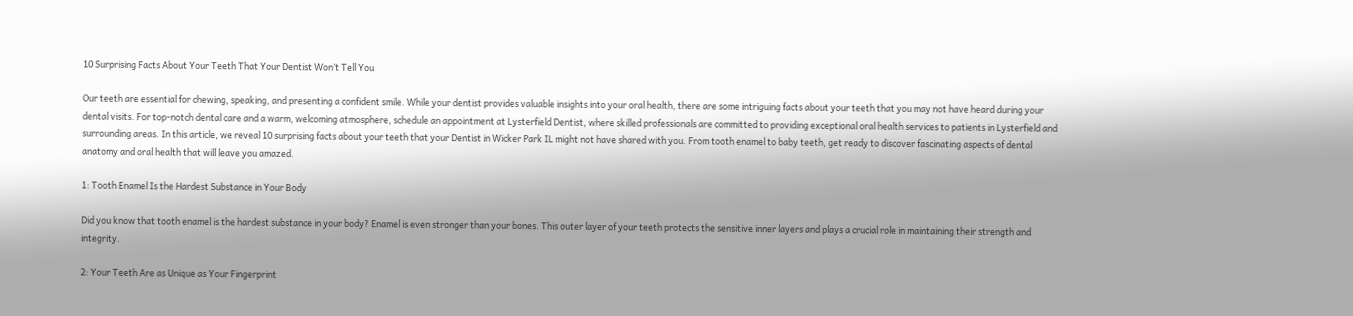10 Surprising Facts About Your Teeth That Your Dentist Won’t Tell You

Our teeth are essential for chewing, speaking, and presenting a confident smile. While your dentist provides valuable insights into your oral health, there are some intriguing facts about your teeth that you may not have heard during your dental visits. For top-notch dental care and a warm, welcoming atmosphere, schedule an appointment at Lysterfield Dentist, where skilled professionals are committed to providing exceptional oral health services to patients in Lysterfield and surrounding areas. In this article, we reveal 10 surprising facts about your teeth that your Dentist in Wicker Park IL might not have shared with you. From tooth enamel to baby teeth, get ready to discover fascinating aspects of dental anatomy and oral health that will leave you amazed.

1: Tooth Enamel Is the Hardest Substance in Your Body

Did you know that tooth enamel is the hardest substance in your body? Enamel is even stronger than your bones. This outer layer of your teeth protects the sensitive inner layers and plays a crucial role in maintaining their strength and integrity.

2: Your Teeth Are as Unique as Your Fingerprint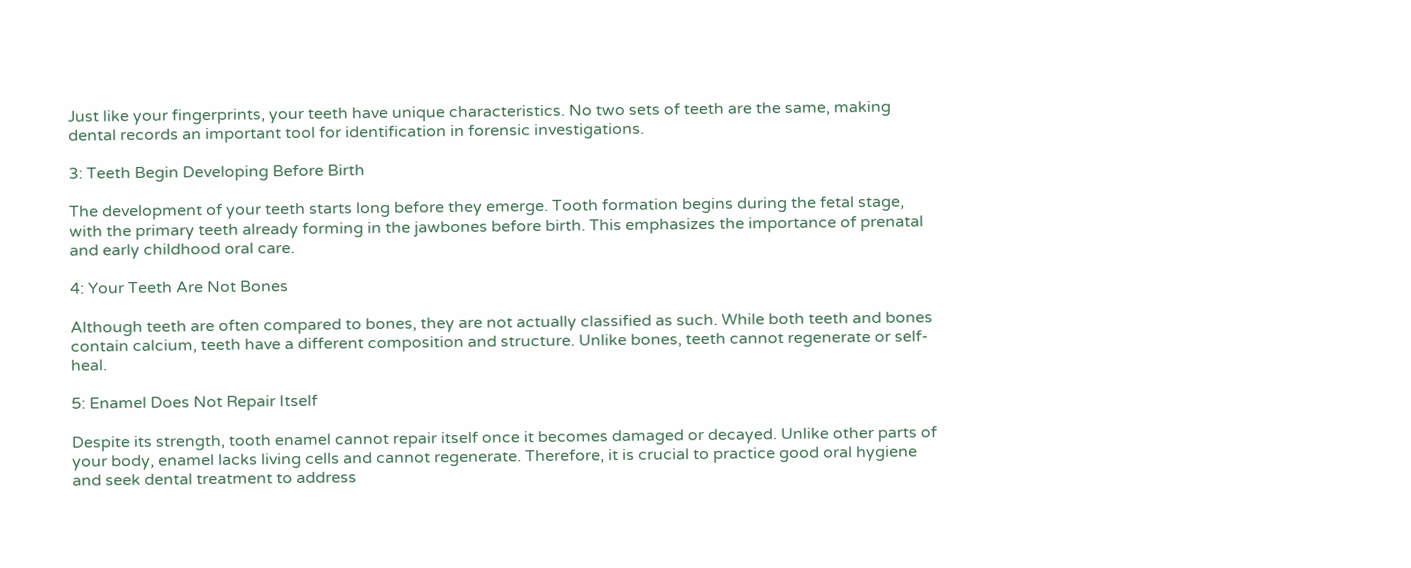Just like your fingerprints, your teeth have unique characteristics. No two sets of teeth are the same, making dental records an important tool for identification in forensic investigations.

3: Teeth Begin Developing Before Birth

The development of your teeth starts long before they emerge. Tooth formation begins during the fetal stage, with the primary teeth already forming in the jawbones before birth. This emphasizes the importance of prenatal and early childhood oral care.

4: Your Teeth Are Not Bones

Although teeth are often compared to bones, they are not actually classified as such. While both teeth and bones contain calcium, teeth have a different composition and structure. Unlike bones, teeth cannot regenerate or self-heal.

5: Enamel Does Not Repair Itself

Despite its strength, tooth enamel cannot repair itself once it becomes damaged or decayed. Unlike other parts of your body, enamel lacks living cells and cannot regenerate. Therefore, it is crucial to practice good oral hygiene and seek dental treatment to address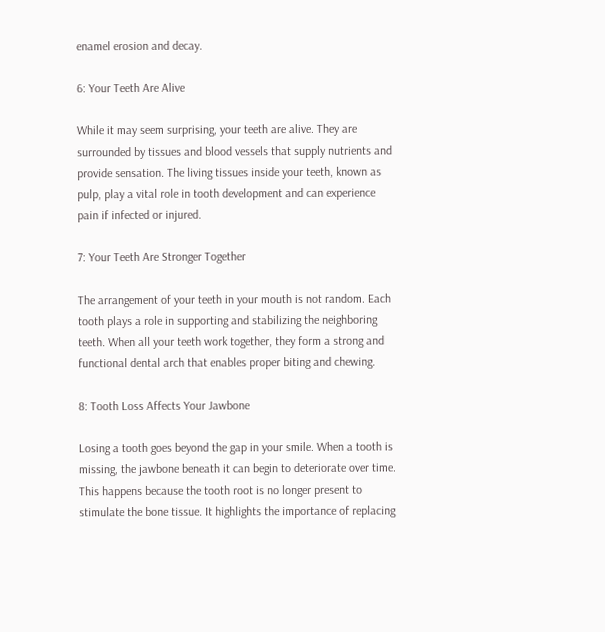enamel erosion and decay.

6: Your Teeth Are Alive

While it may seem surprising, your teeth are alive. They are surrounded by tissues and blood vessels that supply nutrients and provide sensation. The living tissues inside your teeth, known as pulp, play a vital role in tooth development and can experience pain if infected or injured.

7: Your Teeth Are Stronger Together

The arrangement of your teeth in your mouth is not random. Each tooth plays a role in supporting and stabilizing the neighboring teeth. When all your teeth work together, they form a strong and functional dental arch that enables proper biting and chewing.

8: Tooth Loss Affects Your Jawbone

Losing a tooth goes beyond the gap in your smile. When a tooth is missing, the jawbone beneath it can begin to deteriorate over time. This happens because the tooth root is no longer present to stimulate the bone tissue. It highlights the importance of replacing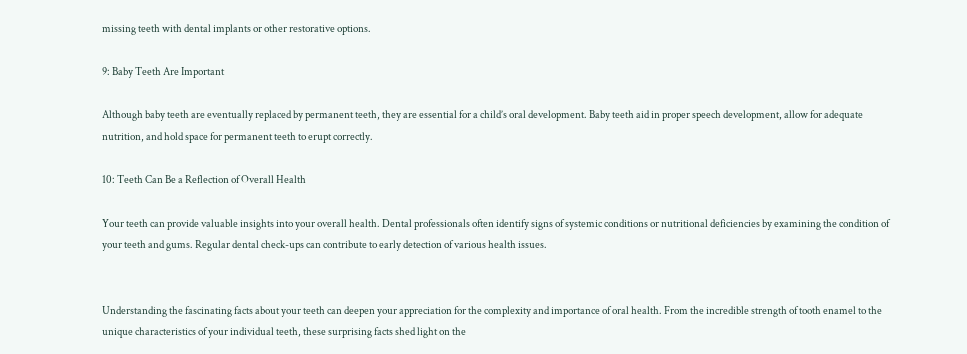missing teeth with dental implants or other restorative options.

9: Baby Teeth Are Important

Although baby teeth are eventually replaced by permanent teeth, they are essential for a child’s oral development. Baby teeth aid in proper speech development, allow for adequate nutrition, and hold space for permanent teeth to erupt correctly.

10: Teeth Can Be a Reflection of Overall Health

Your teeth can provide valuable insights into your overall health. Dental professionals often identify signs of systemic conditions or nutritional deficiencies by examining the condition of your teeth and gums. Regular dental check-ups can contribute to early detection of various health issues.


Understanding the fascinating facts about your teeth can deepen your appreciation for the complexity and importance of oral health. From the incredible strength of tooth enamel to the unique characteristics of your individual teeth, these surprising facts shed light on the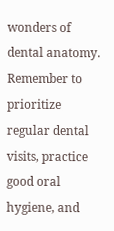wonders of dental anatomy. Remember to prioritize regular dental visits, practice good oral hygiene, and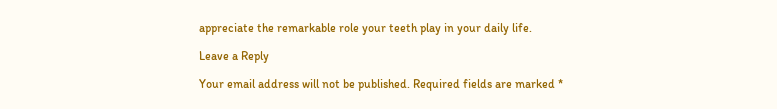appreciate the remarkable role your teeth play in your daily life.

Leave a Reply

Your email address will not be published. Required fields are marked *